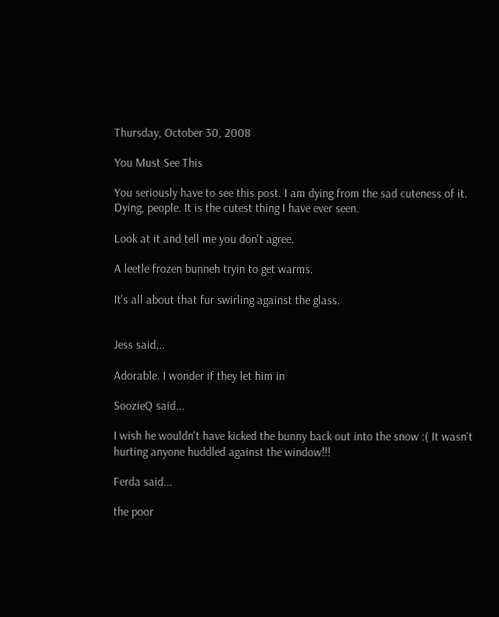Thursday, October 30, 2008

You Must See This

You seriously have to see this post. I am dying from the sad cuteness of it. Dying, people. It is the cutest thing I have ever seen.

Look at it and tell me you don't agree.

A leetle frozen bunneh tryin to get warms.

It's all about that fur swirling against the glass.


Jess said...

Adorable. I wonder if they let him in

SoozieQ said...

I wish he wouldn't have kicked the bunny back out into the snow :( It wasn't hurting anyone huddled against the window!!!

Ferda said...

the poor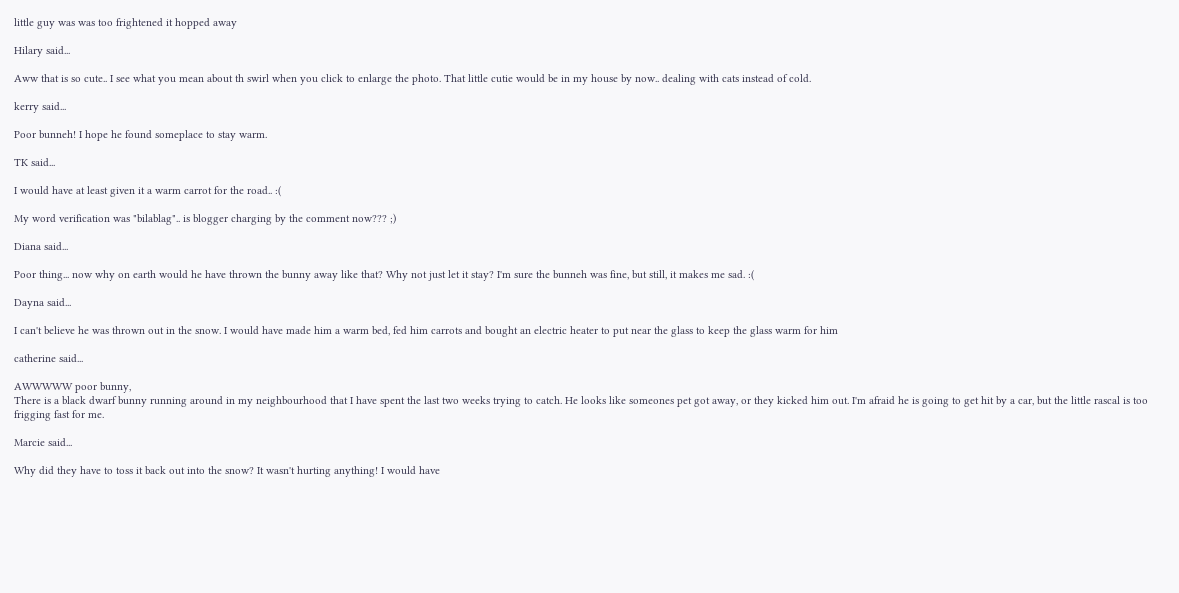little guy was was too frightened it hopped away

Hilary said...

Aww that is so cute.. I see what you mean about th swirl when you click to enlarge the photo. That little cutie would be in my house by now.. dealing with cats instead of cold.

kerry said...

Poor bunneh! I hope he found someplace to stay warm.

TK said...

I would have at least given it a warm carrot for the road.. :(

My word verification was "bilablag".. is blogger charging by the comment now??? ;)

Diana said...

Poor thing... now why on earth would he have thrown the bunny away like that? Why not just let it stay? I'm sure the bunneh was fine, but still, it makes me sad. :(

Dayna said...

I can't believe he was thrown out in the snow. I would have made him a warm bed, fed him carrots and bought an electric heater to put near the glass to keep the glass warm for him

catherine said...

AWWWWW poor bunny,
There is a black dwarf bunny running around in my neighbourhood that I have spent the last two weeks trying to catch. He looks like someones pet got away, or they kicked him out. I'm afraid he is going to get hit by a car, but the little rascal is too frigging fast for me.

Marcie said...

Why did they have to toss it back out into the snow? It wasn't hurting anything! I would have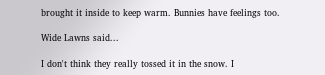brought it inside to keep warm. Bunnies have feelings too.

Wide Lawns said...

I don't think they really tossed it in the snow. I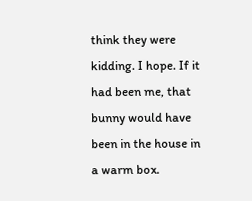think they were kidding. I hope. If it had been me, that bunny would have been in the house in a warm box.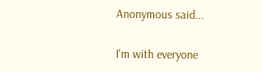Anonymous said...

I'm with everyone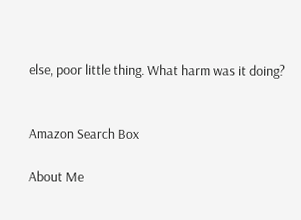else, poor little thing. What harm was it doing?


Amazon Search Box

About Me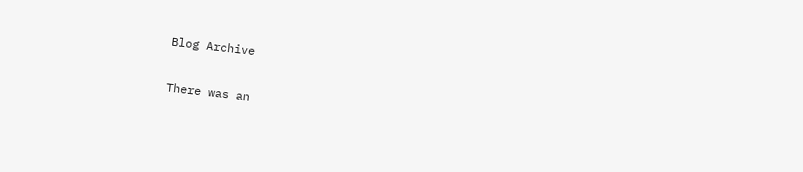Blog Archive


There was an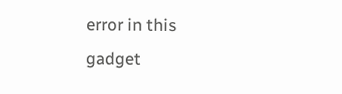error in this gadget